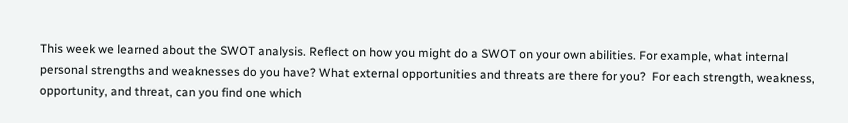This week we learned about the SWOT analysis. Reflect on how you might do a SWOT on your own abilities. For example, what internal personal strengths and weaknesses do you have? What external opportunities and threats are there for you?  For each strength, weakness, opportunity, and threat, can you find one which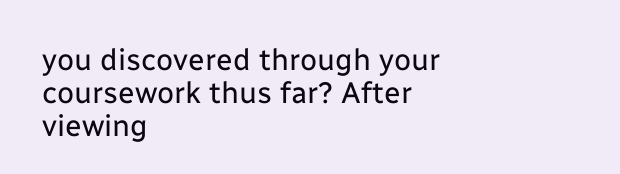you discovered through your coursework thus far? After viewing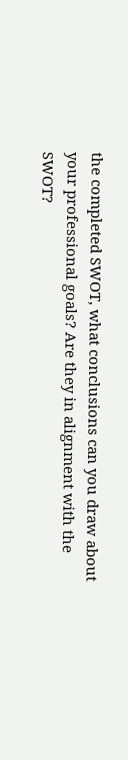the completed SWOT, what conclusions can you draw about your professional goals? Are they in alignment with the SWOT?